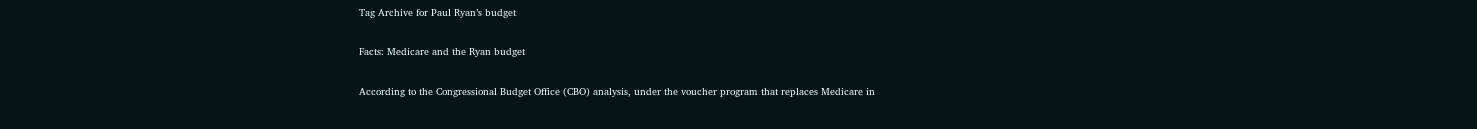Tag Archive for Paul Ryan’s budget

Facts: Medicare and the Ryan budget

According to the Congressional Budget Office (CBO) analysis, under the voucher program that replaces Medicare in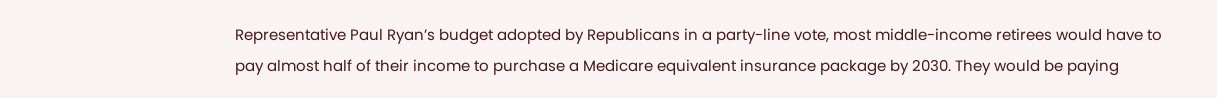Representative Paul Ryan’s budget adopted by Republicans in a party-line vote, most middle-income retirees would have to pay almost half of their income to purchase a Medicare equivalent insurance package by 2030. They would be paying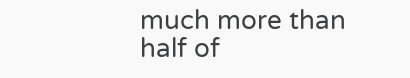much more than half of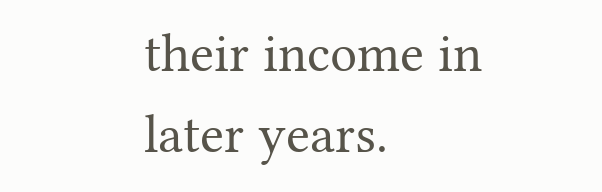their income in later years.